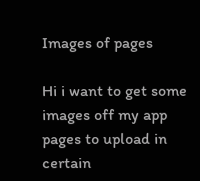Images of pages

Hi i want to get some images off my app pages to upload in certain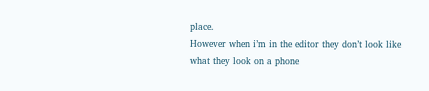place.
However when i’m in the editor they don’t look like what they look on a phone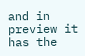and in preview it has the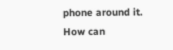phone around it.
How can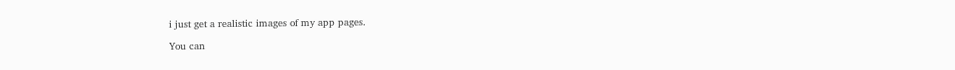i just get a realistic images of my app pages.

You can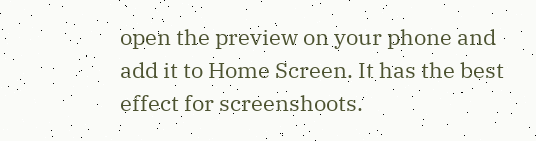open the preview on your phone and add it to Home Screen. It has the best effect for screenshoots.